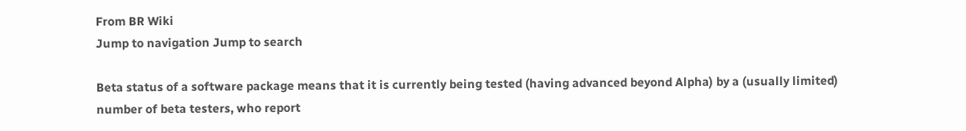From BR Wiki
Jump to navigation Jump to search

Beta status of a software package means that it is currently being tested (having advanced beyond Alpha) by a (usually limited) number of beta testers, who report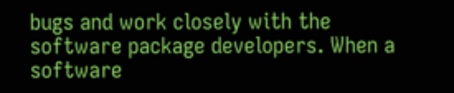bugs and work closely with the software package developers. When a software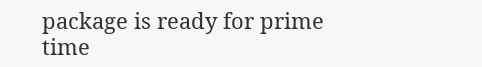package is ready for prime time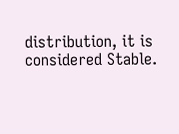distribution, it is considered Stable.